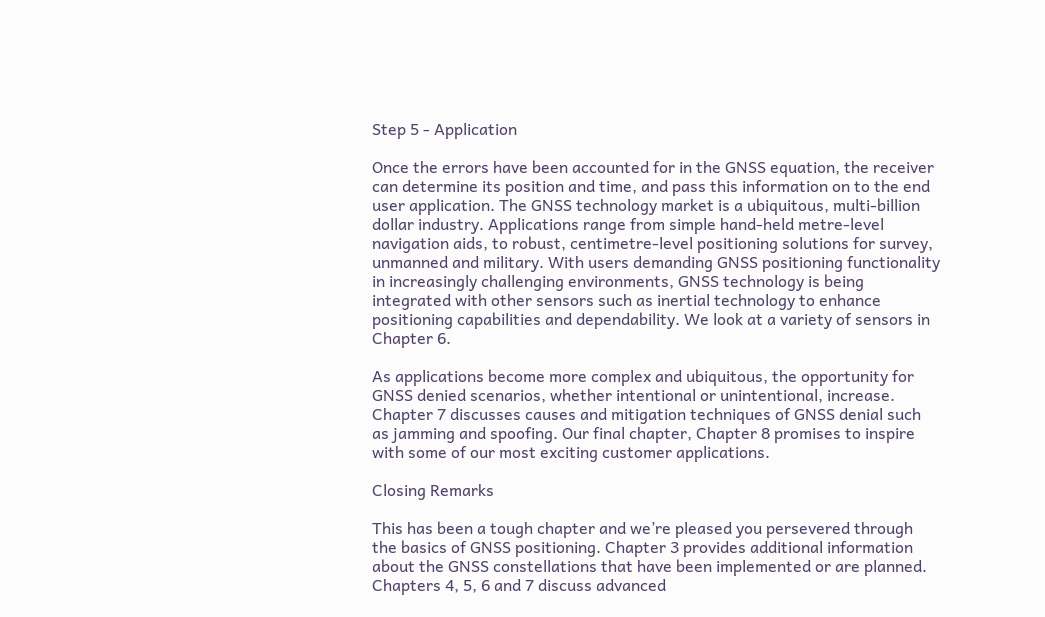Step 5 - Application

Once the errors have been accounted for in the GNSS equation, the receiver can determine its position and time, and pass this information on to the end user application. The GNSS technology market is a ubiquitous, multi-billion dollar industry. Applications range from simple hand-held metre-level navigation aids, to robust, centimetre-level positioning solutions for survey, unmanned and military. With users demanding GNSS positioning functionality in increasingly challenging environments, GNSS technology is being integrated with other sensors such as inertial technology to enhance positioning capabilities and dependability. We look at a variety of sensors in Chapter 6.

As applications become more complex and ubiquitous, the opportunity for GNSS denied scenarios, whether intentional or unintentional, increase. Chapter 7 discusses causes and mitigation techniques of GNSS denial such as jamming and spoofing. Our final chapter, Chapter 8 promises to inspire with some of our most exciting customer applications.

Closing Remarks

This has been a tough chapter and we’re pleased you persevered through the basics of GNSS positioning. Chapter 3 provides additional information about the GNSS constellations that have been implemented or are planned. Chapters 4, 5, 6 and 7 discuss advanced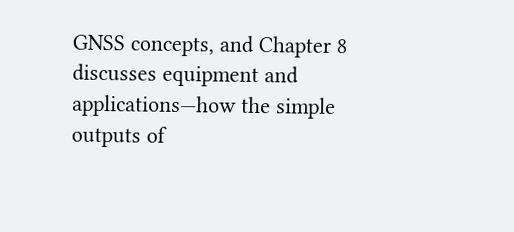GNSS concepts, and Chapter 8 discusses equipment and applications—how the simple outputs of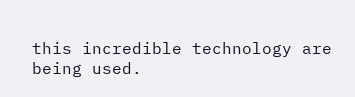this incredible technology are being used.